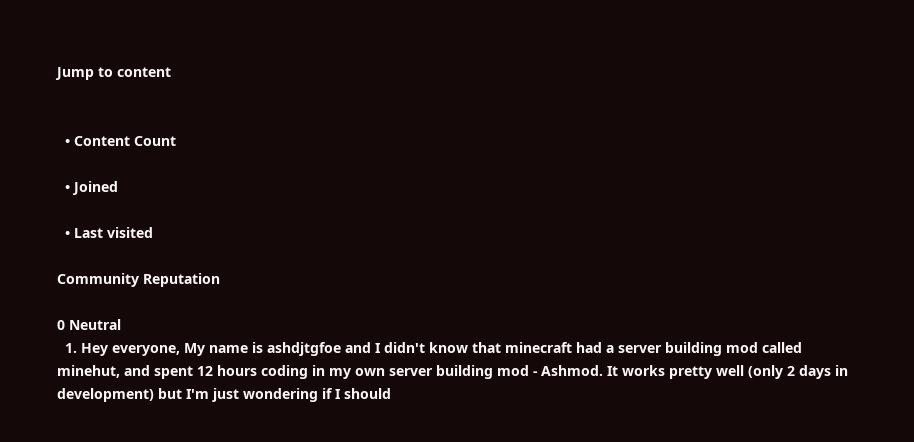Jump to content


  • Content Count

  • Joined

  • Last visited

Community Reputation

0 Neutral
  1. Hey everyone, My name is ashdjtgfoe and I didn't know that minecraft had a server building mod called minehut, and spent 12 hours coding in my own server building mod - Ashmod. It works pretty well (only 2 days in development) but I'm just wondering if I should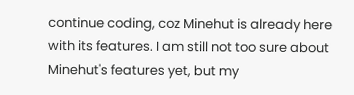continue coding, coz Minehut is already here with its features. I am still not too sure about Minehut's features yet, but my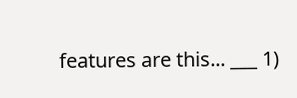features are this... ___ 1)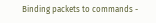Binding packets to commands -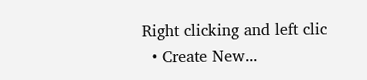Right clicking and left clic
  • Create New...